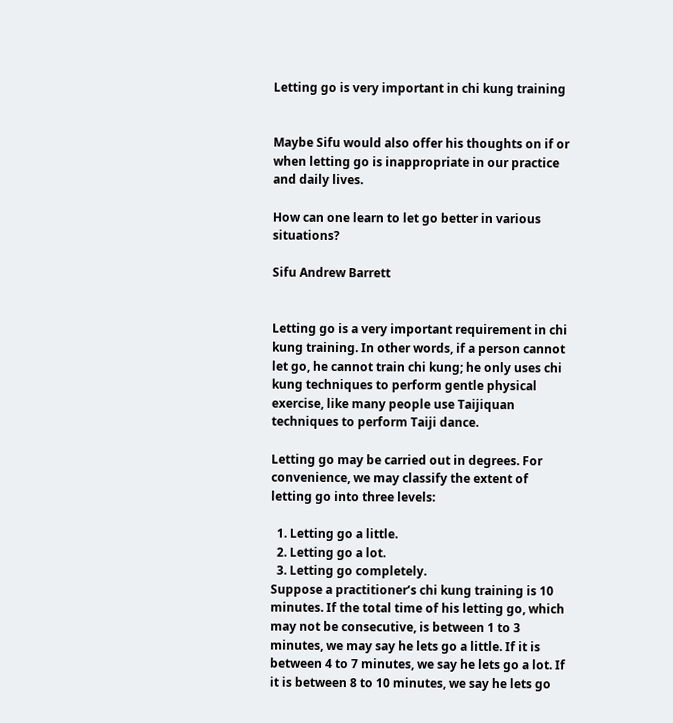Letting go is very important in chi kung training


Maybe Sifu would also offer his thoughts on if or when letting go is inappropriate in our practice and daily lives.

How can one learn to let go better in various situations?

Sifu Andrew Barrett


Letting go is a very important requirement in chi kung training. In other words, if a person cannot let go, he cannot train chi kung; he only uses chi kung techniques to perform gentle physical exercise, like many people use Taijiquan techniques to perform Taiji dance.

Letting go may be carried out in degrees. For convenience, we may classify the extent of letting go into three levels:

  1. Letting go a little.
  2. Letting go a lot.
  3. Letting go completely.
Suppose a practitioner’s chi kung training is 10 minutes. If the total time of his letting go, which may not be consecutive, is between 1 to 3 minutes, we may say he lets go a little. If it is between 4 to 7 minutes, we say he lets go a lot. If it is between 8 to 10 minutes, we say he lets go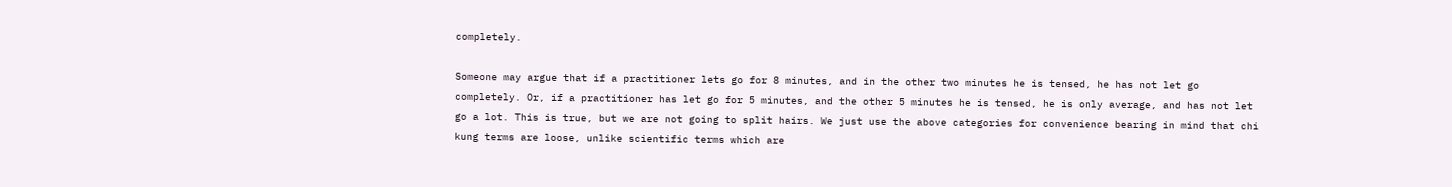completely.

Someone may argue that if a practitioner lets go for 8 minutes, and in the other two minutes he is tensed, he has not let go completely. Or, if a practitioner has let go for 5 minutes, and the other 5 minutes he is tensed, he is only average, and has not let go a lot. This is true, but we are not going to split hairs. We just use the above categories for convenience bearing in mind that chi kung terms are loose, unlike scientific terms which are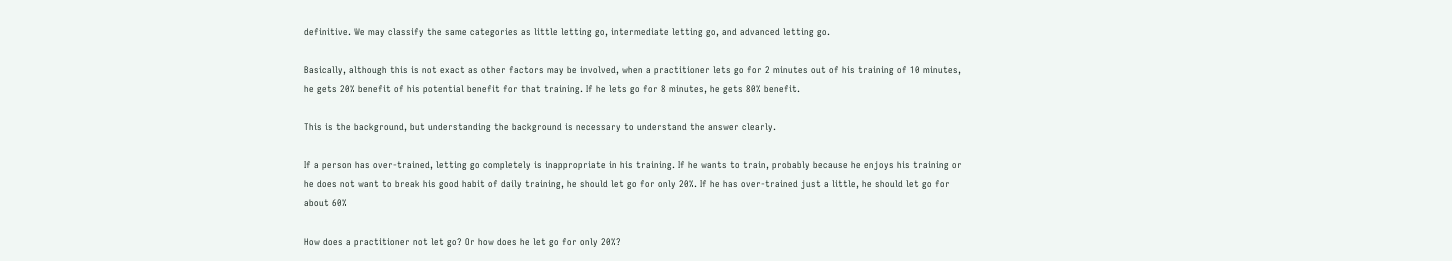definitive. We may classify the same categories as little letting go, intermediate letting go, and advanced letting go.

Basically, although this is not exact as other factors may be involved, when a practitioner lets go for 2 minutes out of his training of 10 minutes, he gets 20% benefit of his potential benefit for that training. If he lets go for 8 minutes, he gets 80% benefit.

This is the background, but understanding the background is necessary to understand the answer clearly.

If a person has over-trained, letting go completely is inappropriate in his training. If he wants to train, probably because he enjoys his training or he does not want to break his good habit of daily training, he should let go for only 20%. If he has over-trained just a little, he should let go for about 60%

How does a practitioner not let go? Or how does he let go for only 20%?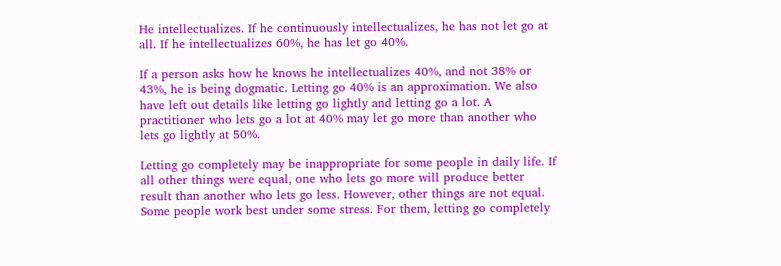He intellectualizes. If he continuously intellectualizes, he has not let go at all. If he intellectualizes 60%, he has let go 40%.

If a person asks how he knows he intellectualizes 40%, and not 38% or 43%, he is being dogmatic. Letting go 40% is an approximation. We also have left out details like letting go lightly and letting go a lot. A practitioner who lets go a lot at 40% may let go more than another who lets go lightly at 50%.

Letting go completely may be inappropriate for some people in daily life. If all other things were equal, one who lets go more will produce better result than another who lets go less. However, other things are not equal. Some people work best under some stress. For them, letting go completely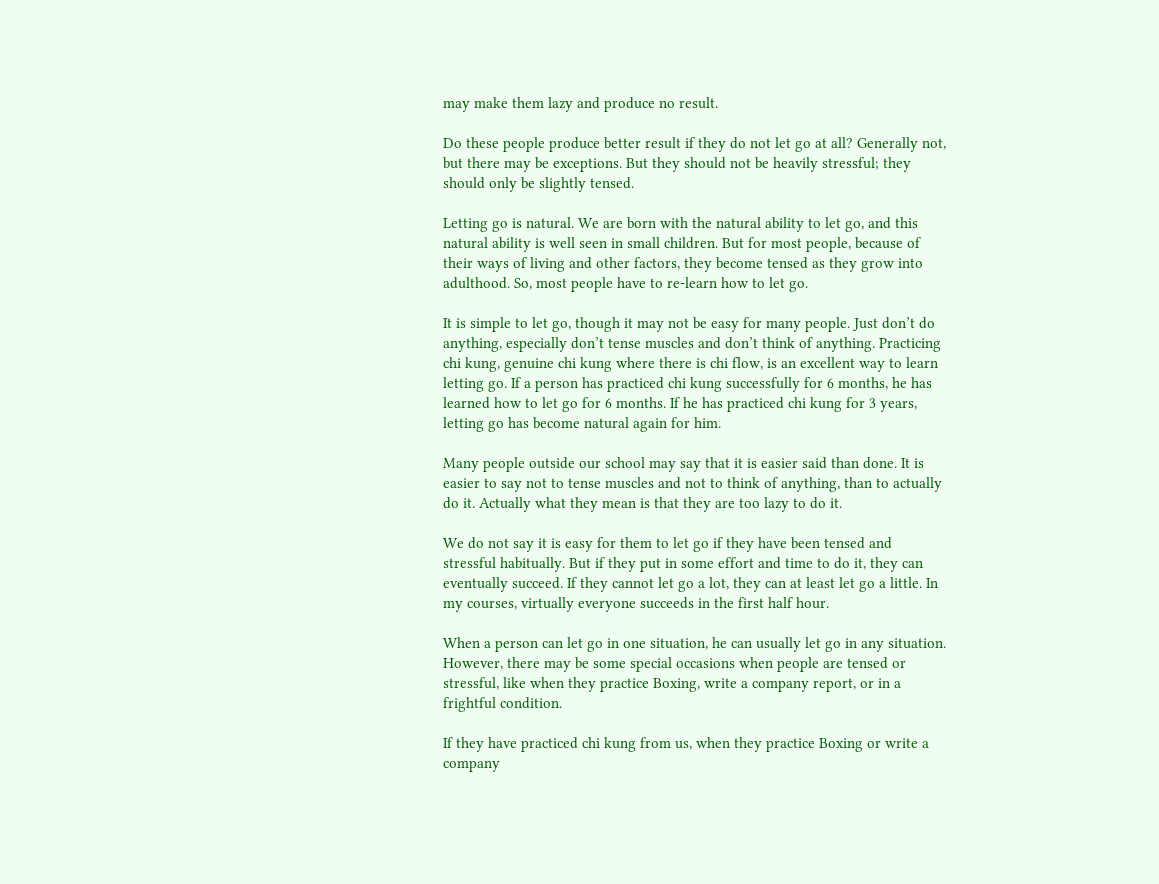may make them lazy and produce no result.

Do these people produce better result if they do not let go at all? Generally not, but there may be exceptions. But they should not be heavily stressful; they should only be slightly tensed.

Letting go is natural. We are born with the natural ability to let go, and this natural ability is well seen in small children. But for most people, because of their ways of living and other factors, they become tensed as they grow into adulthood. So, most people have to re-learn how to let go.

It is simple to let go, though it may not be easy for many people. Just don’t do anything, especially don’t tense muscles and don’t think of anything. Practicing chi kung, genuine chi kung where there is chi flow, is an excellent way to learn letting go. If a person has practiced chi kung successfully for 6 months, he has learned how to let go for 6 months. If he has practiced chi kung for 3 years, letting go has become natural again for him.

Many people outside our school may say that it is easier said than done. It is easier to say not to tense muscles and not to think of anything, than to actually do it. Actually what they mean is that they are too lazy to do it.

We do not say it is easy for them to let go if they have been tensed and stressful habitually. But if they put in some effort and time to do it, they can eventually succeed. If they cannot let go a lot, they can at least let go a little. In my courses, virtually everyone succeeds in the first half hour.

When a person can let go in one situation, he can usually let go in any situation. However, there may be some special occasions when people are tensed or stressful, like when they practice Boxing, write a company report, or in a frightful condition.

If they have practiced chi kung from us, when they practice Boxing or write a company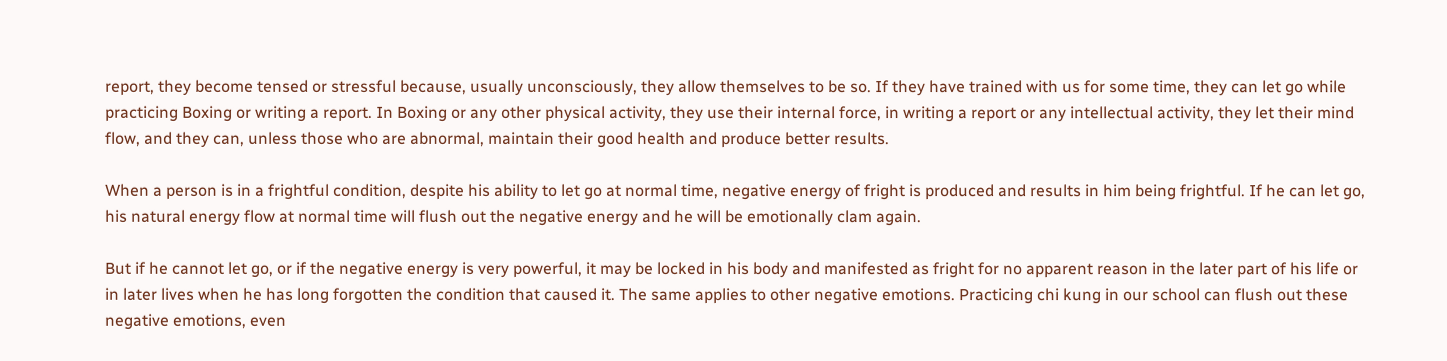report, they become tensed or stressful because, usually unconsciously, they allow themselves to be so. If they have trained with us for some time, they can let go while practicing Boxing or writing a report. In Boxing or any other physical activity, they use their internal force, in writing a report or any intellectual activity, they let their mind flow, and they can, unless those who are abnormal, maintain their good health and produce better results.

When a person is in a frightful condition, despite his ability to let go at normal time, negative energy of fright is produced and results in him being frightful. If he can let go, his natural energy flow at normal time will flush out the negative energy and he will be emotionally clam again.

But if he cannot let go, or if the negative energy is very powerful, it may be locked in his body and manifested as fright for no apparent reason in the later part of his life or in later lives when he has long forgotten the condition that caused it. The same applies to other negative emotions. Practicing chi kung in our school can flush out these negative emotions, even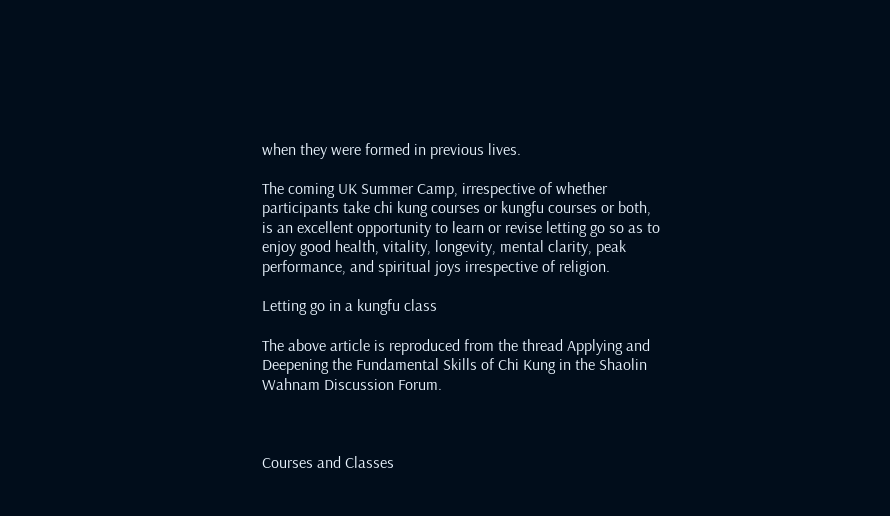when they were formed in previous lives.

The coming UK Summer Camp, irrespective of whether participants take chi kung courses or kungfu courses or both, is an excellent opportunity to learn or revise letting go so as to enjoy good health, vitality, longevity, mental clarity, peak performance, and spiritual joys irrespective of religion.

Letting go in a kungfu class

The above article is reproduced from the thread Applying and Deepening the Fundamental Skills of Chi Kung in the Shaolin Wahnam Discussion Forum.



Courses and Classes